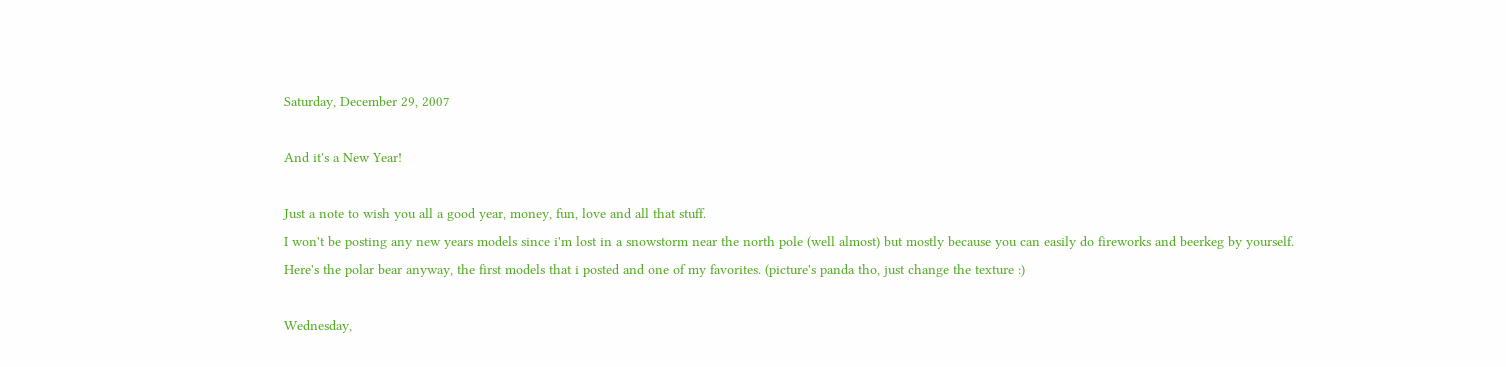Saturday, December 29, 2007

And it's a New Year!

Just a note to wish you all a good year, money, fun, love and all that stuff.
I won't be posting any new years models since i'm lost in a snowstorm near the north pole (well almost) but mostly because you can easily do fireworks and beerkeg by yourself.
Here's the polar bear anyway, the first models that i posted and one of my favorites. (picture's panda tho, just change the texture :)

Wednesday,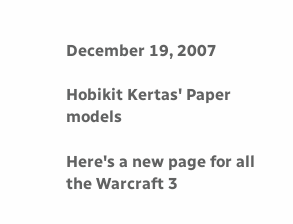December 19, 2007

Hobikit Kertas' Paper models

Here's a new page for all the Warcraft 3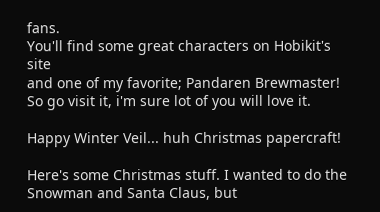fans.
You'll find some great characters on Hobikit's site
and one of my favorite; Pandaren Brewmaster!
So go visit it, i'm sure lot of you will love it.

Happy Winter Veil... huh Christmas papercraft!

Here's some Christmas stuff. I wanted to do the Snowman and Santa Claus, but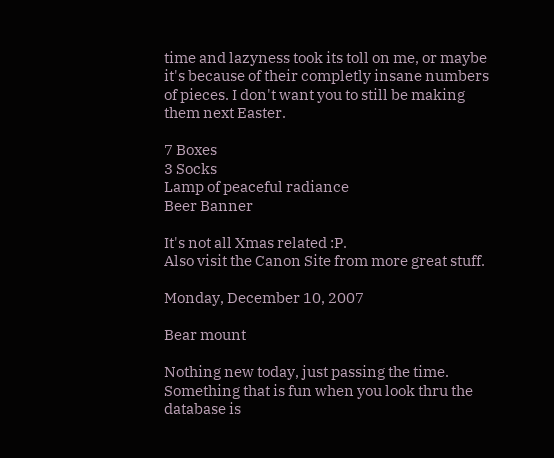time and lazyness took its toll on me, or maybe it's because of their completly insane numbers of pieces. I don't want you to still be making them next Easter.

7 Boxes
3 Socks
Lamp of peaceful radiance
Beer Banner

It's not all Xmas related :P.
Also visit the Canon Site from more great stuff.

Monday, December 10, 2007

Bear mount

Nothing new today, just passing the time.
Something that is fun when you look thru the database is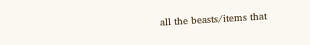all the beasts/items that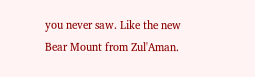you never saw. Like the new Bear Mount from Zul'Aman.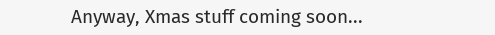Anyway, Xmas stuff coming soon...